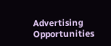Advertising Opportunities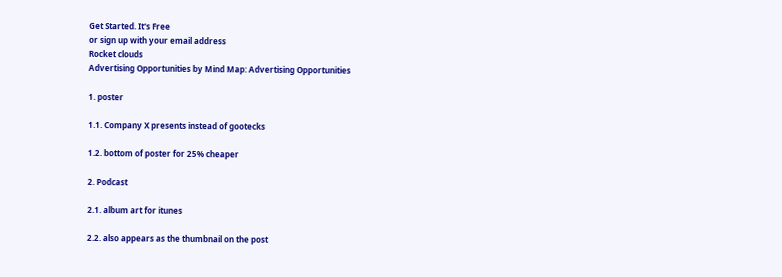Get Started. It's Free
or sign up with your email address
Rocket clouds
Advertising Opportunities by Mind Map: Advertising Opportunities

1. poster

1.1. Company X presents instead of gootecks

1.2. bottom of poster for 25% cheaper

2. Podcast

2.1. album art for itunes

2.2. also appears as the thumbnail on the post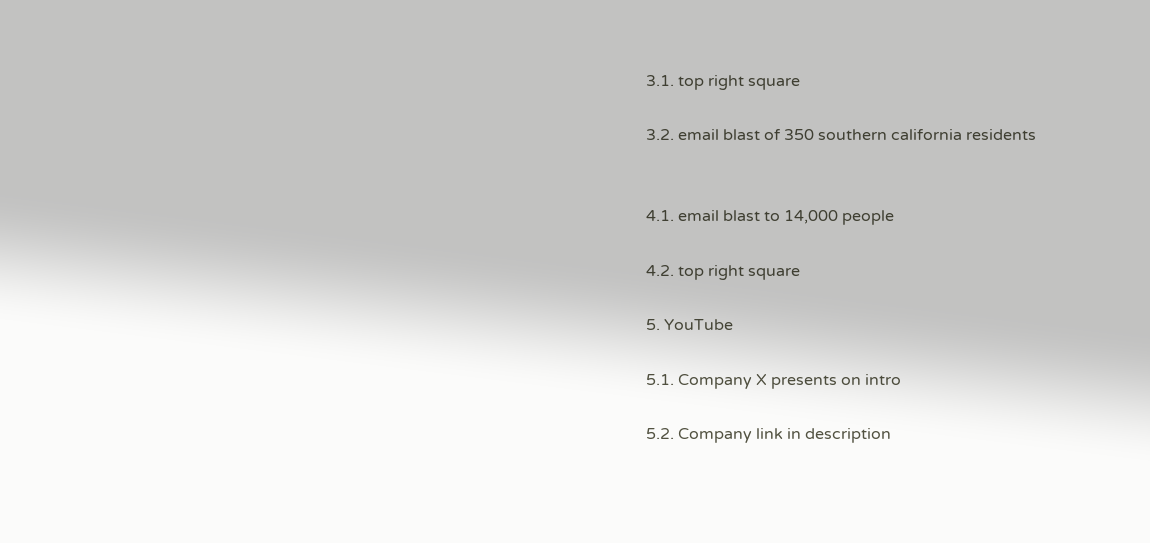3.1. top right square

3.2. email blast of 350 southern california residents


4.1. email blast to 14,000 people

4.2. top right square

5. YouTube

5.1. Company X presents on intro

5.2. Company link in description